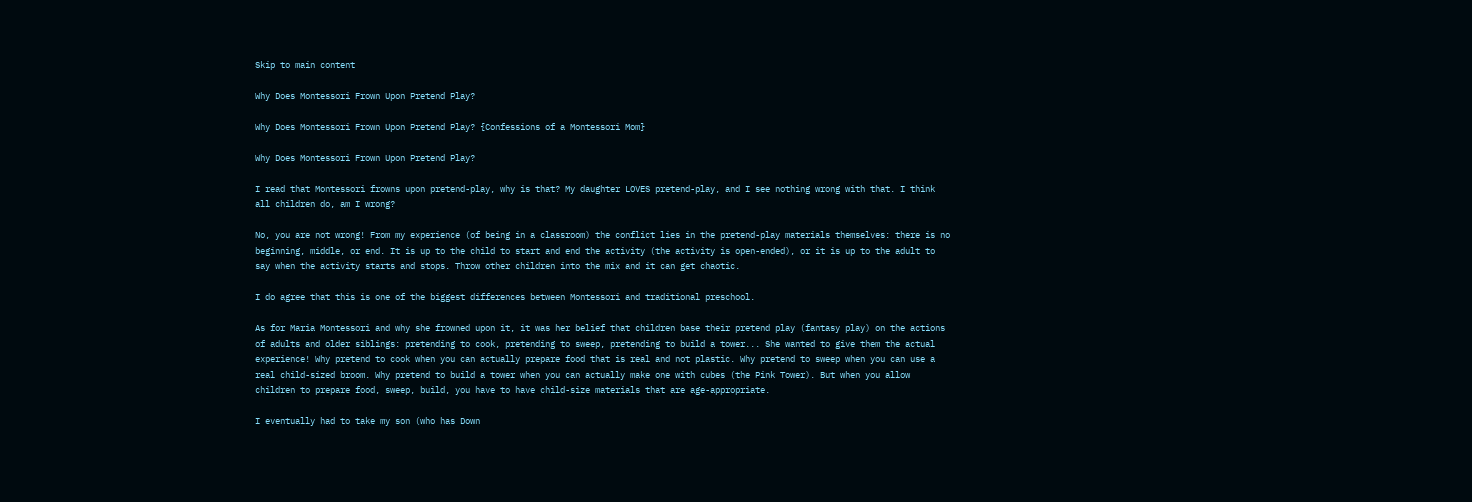Skip to main content

Why Does Montessori Frown Upon Pretend Play?

Why Does Montessori Frown Upon Pretend Play? {Confessions of a Montessori Mom}

Why Does Montessori Frown Upon Pretend Play?

I read that Montessori frowns upon pretend-play, why is that? My daughter LOVES pretend-play, and I see nothing wrong with that. I think all children do, am I wrong?

No, you are not wrong! From my experience (of being in a classroom) the conflict lies in the pretend-play materials themselves: there is no beginning, middle, or end. It is up to the child to start and end the activity (the activity is open-ended), or it is up to the adult to say when the activity starts and stops. Throw other children into the mix and it can get chaotic.

I do agree that this is one of the biggest differences between Montessori and traditional preschool.

As for Maria Montessori and why she frowned upon it, it was her belief that children base their pretend play (fantasy play) on the actions of adults and older siblings: pretending to cook, pretending to sweep, pretending to build a tower... She wanted to give them the actual experience! Why pretend to cook when you can actually prepare food that is real and not plastic. Why pretend to sweep when you can use a real child-sized broom. Why pretend to build a tower when you can actually make one with cubes (the Pink Tower). But when you allow children to prepare food, sweep, build, you have to have child-size materials that are age-appropriate.

I eventually had to take my son (who has Down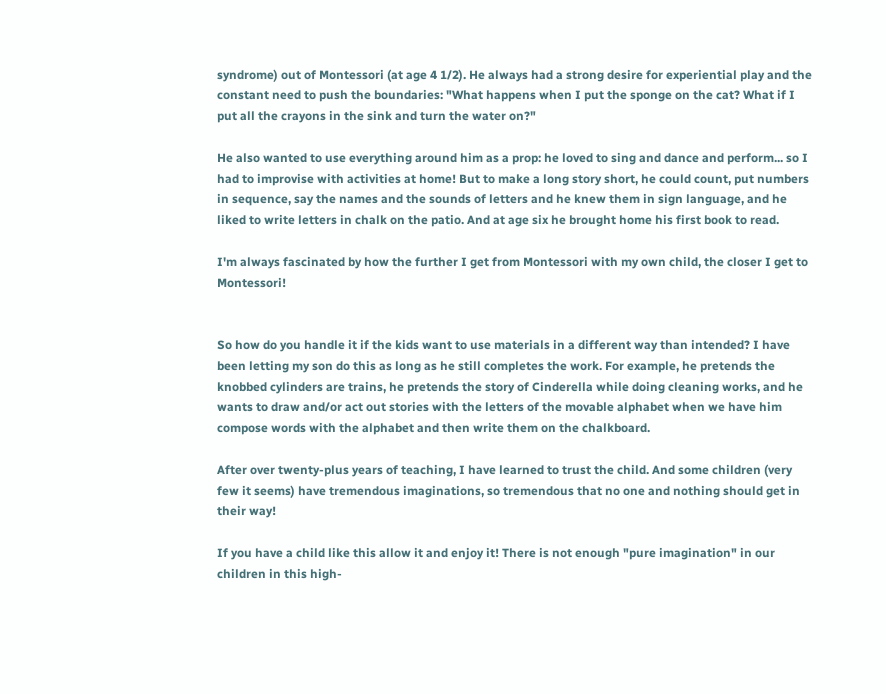syndrome) out of Montessori (at age 4 1/2). He always had a strong desire for experiential play and the constant need to push the boundaries: "What happens when I put the sponge on the cat? What if I put all the crayons in the sink and turn the water on?"

He also wanted to use everything around him as a prop: he loved to sing and dance and perform... so I had to improvise with activities at home! But to make a long story short, he could count, put numbers in sequence, say the names and the sounds of letters and he knew them in sign language, and he liked to write letters in chalk on the patio. And at age six he brought home his first book to read.

I'm always fascinated by how the further I get from Montessori with my own child, the closer I get to Montessori!


So how do you handle it if the kids want to use materials in a different way than intended? I have been letting my son do this as long as he still completes the work. For example, he pretends the knobbed cylinders are trains, he pretends the story of Cinderella while doing cleaning works, and he wants to draw and/or act out stories with the letters of the movable alphabet when we have him compose words with the alphabet and then write them on the chalkboard.

After over twenty-plus years of teaching, I have learned to trust the child. And some children (very few it seems) have tremendous imaginations, so tremendous that no one and nothing should get in their way!

If you have a child like this allow it and enjoy it! There is not enough "pure imagination" in our children in this high-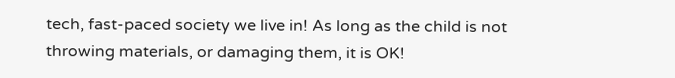tech, fast-paced society we live in! As long as the child is not throwing materials, or damaging them, it is OK!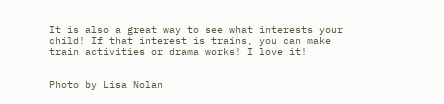It is also a great way to see what interests your child! If that interest is trains, you can make train activities or drama works! I love it!


Photo by Lisa Nolan